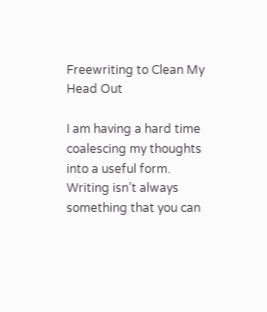Freewriting to Clean My Head Out

I am having a hard time coalescing my thoughts into a useful form. Writing isn’t always something that you can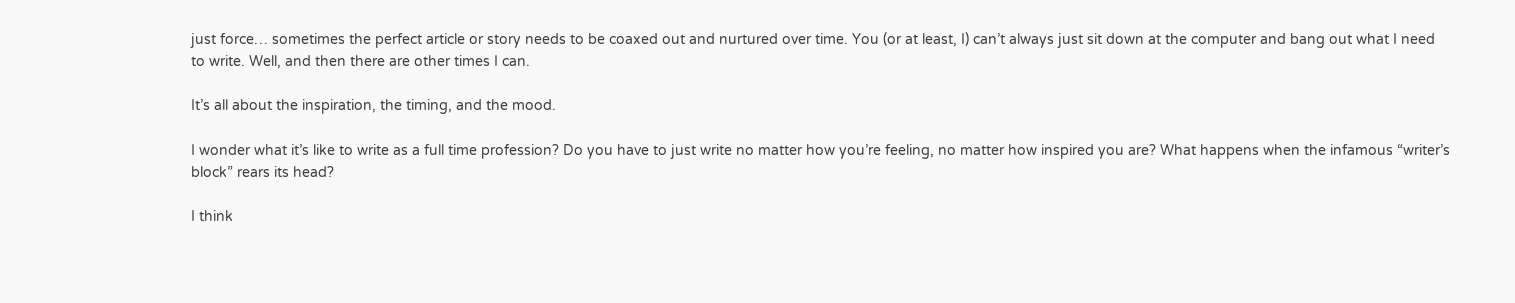just force… sometimes the perfect article or story needs to be coaxed out and nurtured over time. You (or at least, I) can’t always just sit down at the computer and bang out what I need to write. Well, and then there are other times I can.

It’s all about the inspiration, the timing, and the mood.

I wonder what it’s like to write as a full time profession? Do you have to just write no matter how you’re feeling, no matter how inspired you are? What happens when the infamous “writer’s block” rears its head?

I think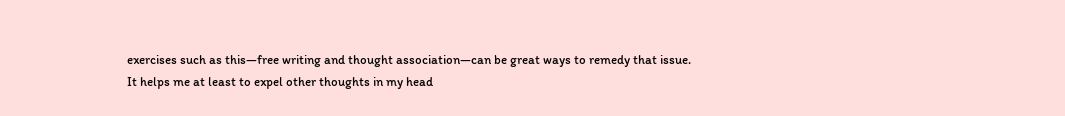exercises such as this—free writing and thought association—can be great ways to remedy that issue. It helps me at least to expel other thoughts in my head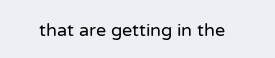that are getting in the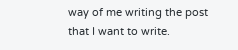way of me writing the post that I want to write.